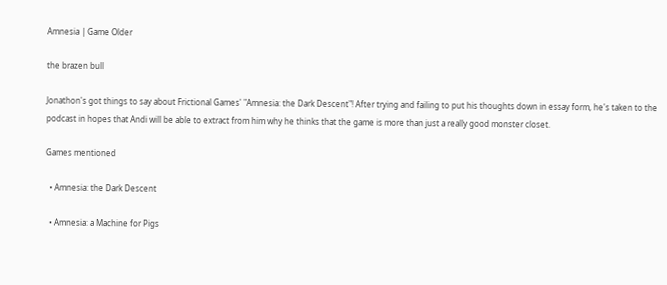Amnesia | Game Older

the brazen bull

Jonathon's got things to say about Frictional Games' "Amnesia: the Dark Descent"! After trying and failing to put his thoughts down in essay form, he's taken to the podcast in hopes that Andi will be able to extract from him why he thinks that the game is more than just a really good monster closet.

Games mentioned

  • Amnesia: the Dark Descent

  • Amnesia: a Machine for Pigs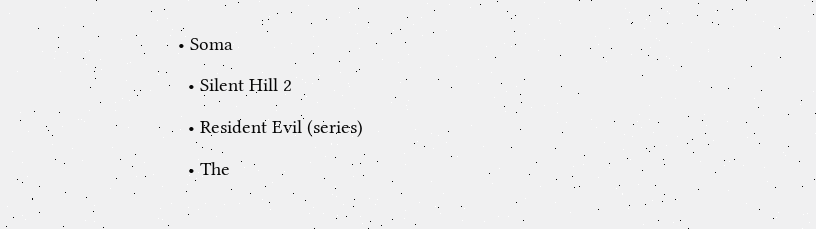• Soma

  • Silent Hill 2

  • Resident Evil (series)

  • The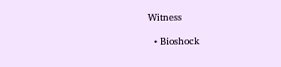Witness

  • Bioshock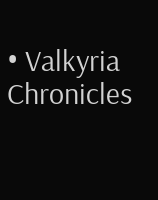• Valkyria Chronicles